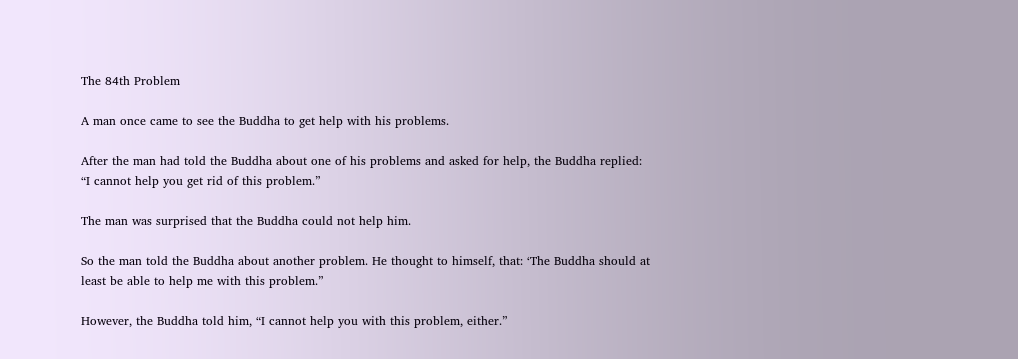The 84th Problem

A man once came to see the Buddha to get help with his problems.

After the man had told the Buddha about one of his problems and asked for help, the Buddha replied: “I cannot help you get rid of this problem.”

The man was surprised that the Buddha could not help him.

So the man told the Buddha about another problem. He thought to himself, that: ‘The Buddha should at least be able to help me with this problem.”

However, the Buddha told him, “I cannot help you with this problem, either.”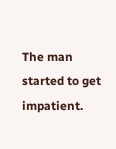The man started to get impatient.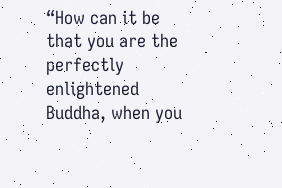“How can it be that you are the perfectly enlightened Buddha, when you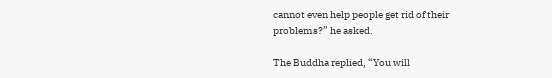cannot even help people get rid of their problems?” he asked.

The Buddha replied, “You will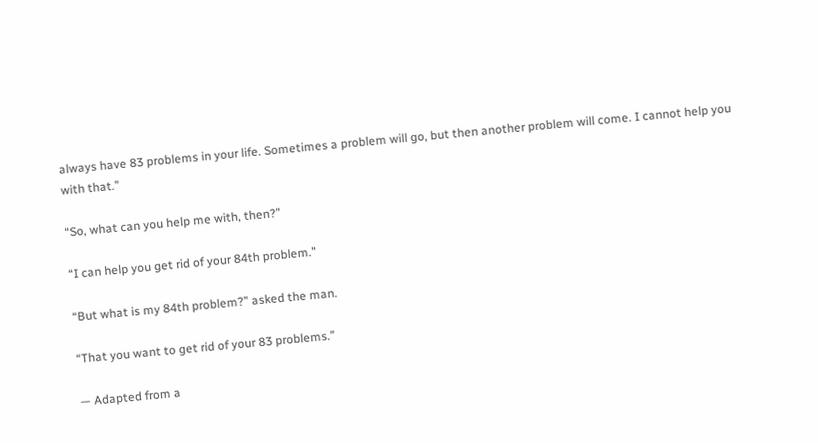always have 83 problems in your life. Sometimes a problem will go, but then another problem will come. I cannot help you with that.”

“So, what can you help me with, then?”

“I can help you get rid of your 84th problem.”

“But what is my 84th problem?” asked the man.

“That you want to get rid of your 83 problems.”

— Adapted from a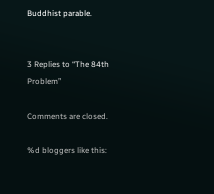Buddhist parable.


3 Replies to “The 84th Problem”

Comments are closed.

%d bloggers like this: